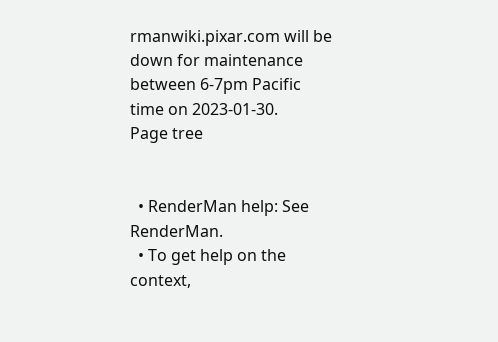rmanwiki.pixar.com will be down for maintenance between 6-7pm Pacific time on 2023-01-30.
Page tree


  • RenderMan help: See RenderMan.
  • To get help on the context,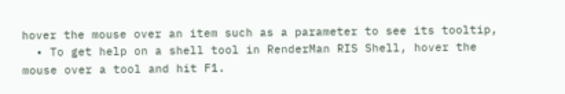hover the mouse over an item such as a parameter to see its tooltip,
  • To get help on a shell tool in RenderMan RIS Shell, hover the mouse over a tool and hit F1.